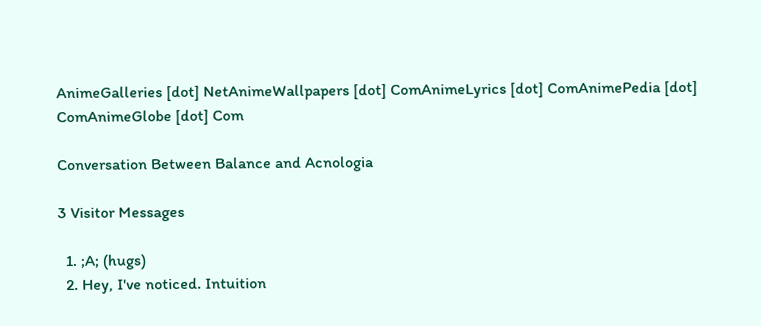AnimeGalleries [dot] NetAnimeWallpapers [dot] ComAnimeLyrics [dot] ComAnimePedia [dot] ComAnimeGlobe [dot] Com

Conversation Between Balance and Acnologia

3 Visitor Messages

  1. ;A; (hugs)
  2. Hey, I've noticed. Intuition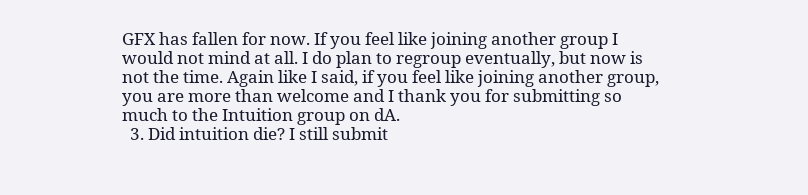GFX has fallen for now. If you feel like joining another group I would not mind at all. I do plan to regroup eventually, but now is not the time. Again like I said, if you feel like joining another group, you are more than welcome and I thank you for submitting so much to the Intuition group on dA.
  3. Did intuition die? I still submit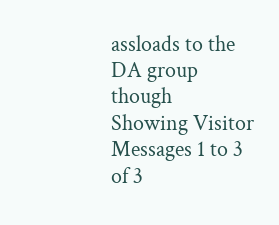assloads to the DA group though
Showing Visitor Messages 1 to 3 of 3